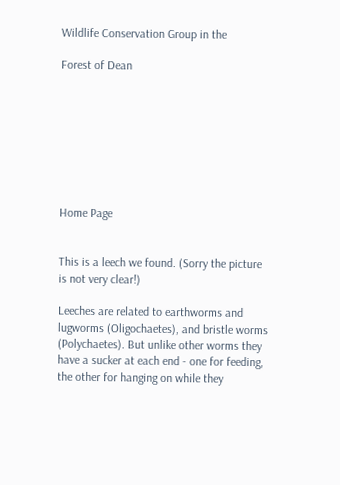Wildlife Conservation Group in the

Forest of Dean








Home Page


This is a leech we found. (Sorry the picture is not very clear!)

Leeches are related to earthworms and lugworms (Oligochaetes), and bristle worms (Polychaetes). But unlike other worms they have a sucker at each end - one for feeding, the other for hanging on while they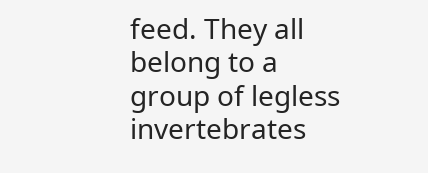feed. They all belong to a group of legless invertebrates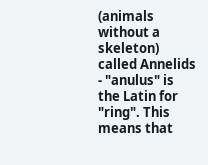(animals without a skeleton) called Annelids - "anulus" is the Latin for "ring". This means that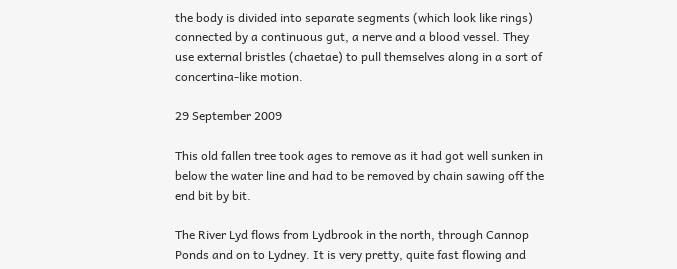the body is divided into separate segments (which look like rings) connected by a continuous gut, a nerve and a blood vessel. They use external bristles (chaetae) to pull themselves along in a sort of concertina-like motion.

29 September 2009

This old fallen tree took ages to remove as it had got well sunken in below the water line and had to be removed by chain sawing off the end bit by bit.

The River Lyd flows from Lydbrook in the north, through Cannop Ponds and on to Lydney. It is very pretty, quite fast flowing and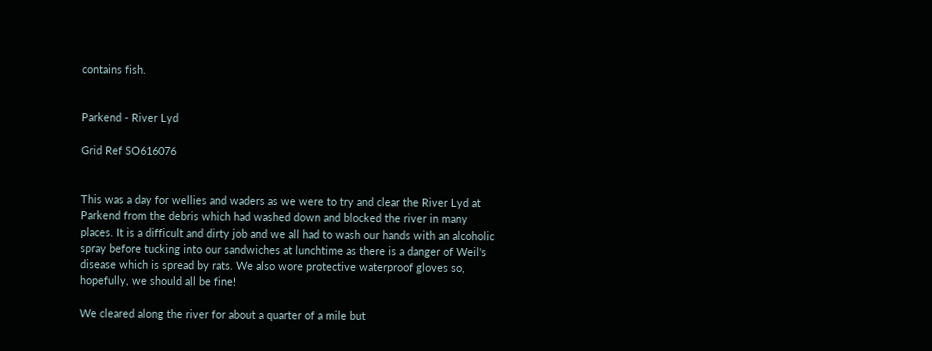contains fish.


Parkend - River Lyd

Grid Ref SO616076


This was a day for wellies and waders as we were to try and clear the River Lyd at Parkend from the debris which had washed down and blocked the river in many places. It is a difficult and dirty job and we all had to wash our hands with an alcoholic spray before tucking into our sandwiches at lunchtime as there is a danger of Weil's disease which is spread by rats. We also wore protective waterproof gloves so, hopefully, we should all be fine!

We cleared along the river for about a quarter of a mile but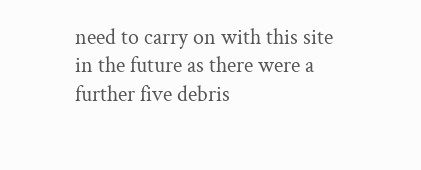need to carry on with this site in the future as there were a further five debris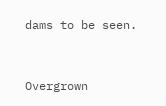dams to be seen.


Overgrown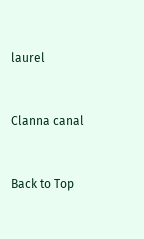laurel


Clanna canal


Back to Top